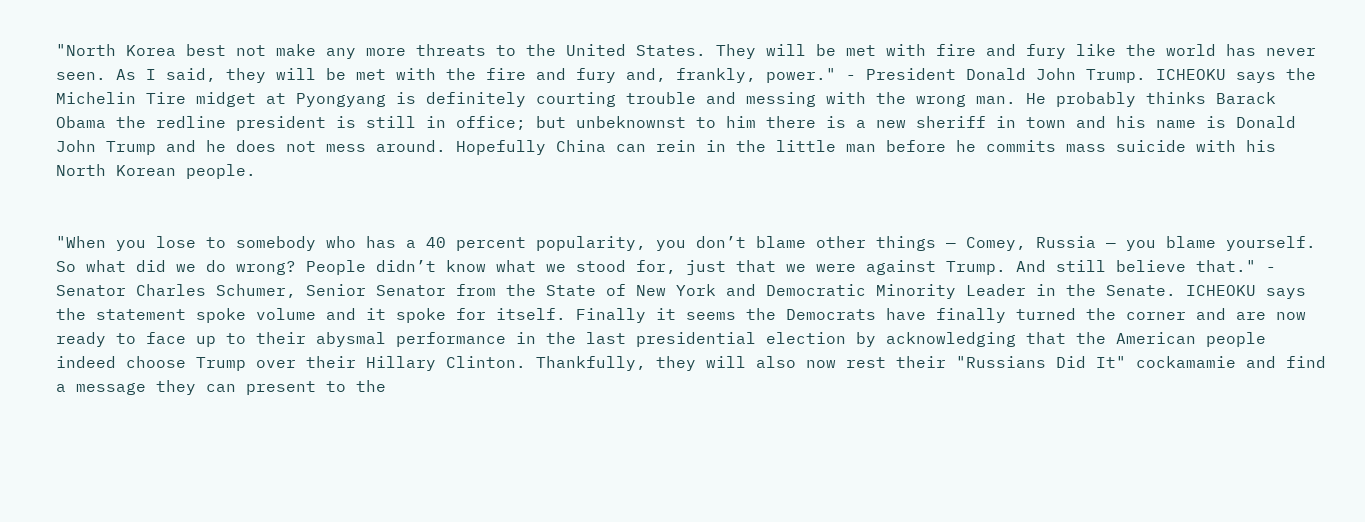"North Korea best not make any more threats to the United States. They will be met with fire and fury like the world has never seen. As I said, they will be met with the fire and fury and, frankly, power." - President Donald John Trump. ICHEOKU says the Michelin Tire midget at Pyongyang is definitely courting trouble and messing with the wrong man. He probably thinks Barack Obama the redline president is still in office; but unbeknownst to him there is a new sheriff in town and his name is Donald John Trump and he does not mess around. Hopefully China can rein in the little man before he commits mass suicide with his North Korean people.


"When you lose to somebody who has a 40 percent popularity, you don’t blame other things — Comey, Russia — you blame yourself. So what did we do wrong? People didn’t know what we stood for, just that we were against Trump. And still believe that." - Senator Charles Schumer, Senior Senator from the State of New York and Democratic Minority Leader in the Senate. ICHEOKU says the statement spoke volume and it spoke for itself. Finally it seems the Democrats have finally turned the corner and are now ready to face up to their abysmal performance in the last presidential election by acknowledging that the American people indeed choose Trump over their Hillary Clinton. Thankfully, they will also now rest their "Russians Did It" cockamamie and find a message they can present to the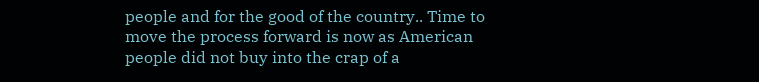people and for the good of the country.. Time to move the process forward is now as American people did not buy into the crap of a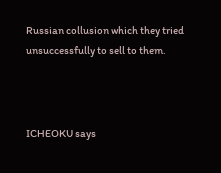Russian collusion which they tried unsuccessfully to sell to them.



ICHEOKU says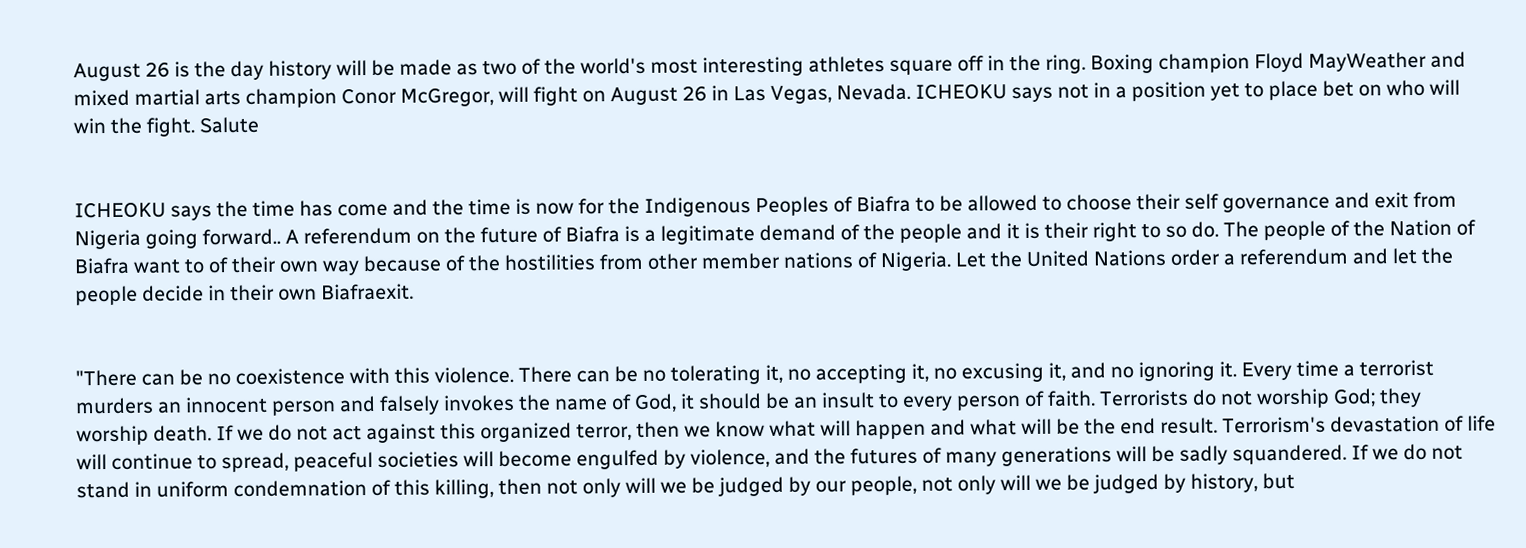August 26 is the day history will be made as two of the world's most interesting athletes square off in the ring. Boxing champion Floyd MayWeather and mixed martial arts champion Conor McGregor, will fight on August 26 in Las Vegas, Nevada. ICHEOKU says not in a position yet to place bet on who will win the fight. Salute


ICHEOKU says the time has come and the time is now for the Indigenous Peoples of Biafra to be allowed to choose their self governance and exit from Nigeria going forward.. A referendum on the future of Biafra is a legitimate demand of the people and it is their right to so do. The people of the Nation of Biafra want to of their own way because of the hostilities from other member nations of Nigeria. Let the United Nations order a referendum and let the people decide in their own Biafraexit.


"There can be no coexistence with this violence. There can be no tolerating it, no accepting it, no excusing it, and no ignoring it. Every time a terrorist murders an innocent person and falsely invokes the name of God, it should be an insult to every person of faith. Terrorists do not worship God; they worship death. If we do not act against this organized terror, then we know what will happen and what will be the end result. Terrorism's devastation of life will continue to spread, peaceful societies will become engulfed by violence, and the futures of many generations will be sadly squandered. If we do not stand in uniform condemnation of this killing, then not only will we be judged by our people, not only will we be judged by history, but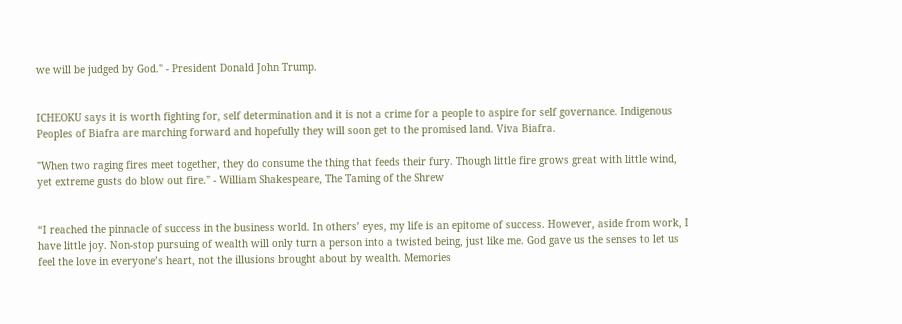we will be judged by God." - President Donald John Trump.


ICHEOKU says it is worth fighting for, self determination and it is not a crime for a people to aspire for self governance. Indigenous Peoples of Biafra are marching forward and hopefully they will soon get to the promised land. Viva Biafra.

"When two raging fires meet together, they do consume the thing that feeds their fury. Though little fire grows great with little wind, yet extreme gusts do blow out fire." - William Shakespeare, The Taming of the Shrew


“I reached the pinnacle of success in the business world. In others’ eyes, my life is an epitome of success. However, aside from work, I have little joy. Non-stop pursuing of wealth will only turn a person into a twisted being, just like me. God gave us the senses to let us feel the love in everyone’s heart, not the illusions brought about by wealth. Memories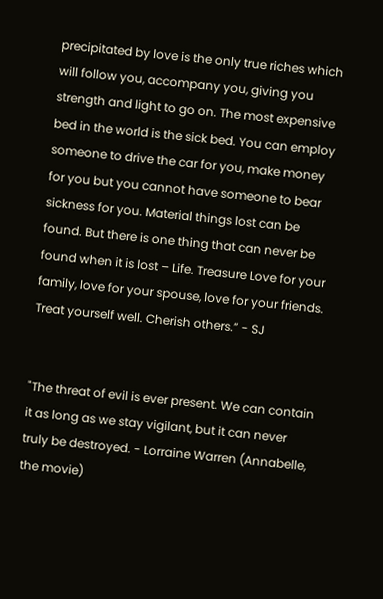precipitated by love is the only true riches which will follow you, accompany you, giving you strength and light to go on. The most expensive bed in the world is the sick bed. You can employ someone to drive the car for you, make money for you but you cannot have someone to bear sickness for you. Material things lost can be found. But there is one thing that can never be found when it is lost – Life. Treasure Love for your family, love for your spouse, love for your friends. Treat yourself well. Cherish others.” - SJ


"The threat of evil is ever present. We can contain it as long as we stay vigilant, but it can never truly be destroyed. - Lorraine Warren (Annabelle, the movie)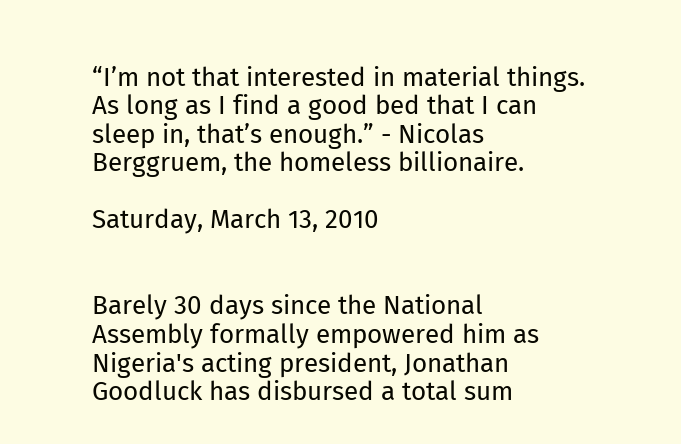“I’m not that interested in material things. As long as I find a good bed that I can sleep in, that’s enough.” - Nicolas Berggruem, the homeless billionaire.

Saturday, March 13, 2010


Barely 30 days since the National Assembly formally empowered him as Nigeria's acting president, Jonathan Goodluck has disbursed a total sum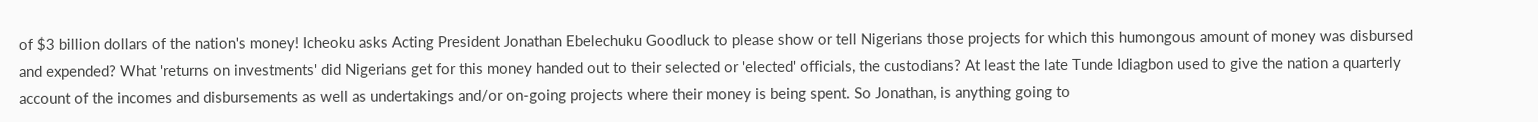of $3 billion dollars of the nation's money! Icheoku asks Acting President Jonathan Ebelechuku Goodluck to please show or tell Nigerians those projects for which this humongous amount of money was disbursed and expended? What 'returns on investments' did Nigerians get for this money handed out to their selected or 'elected' officials, the custodians? At least the late Tunde Idiagbon used to give the nation a quarterly account of the incomes and disbursements as well as undertakings and/or on-going projects where their money is being spent. So Jonathan, is anything going to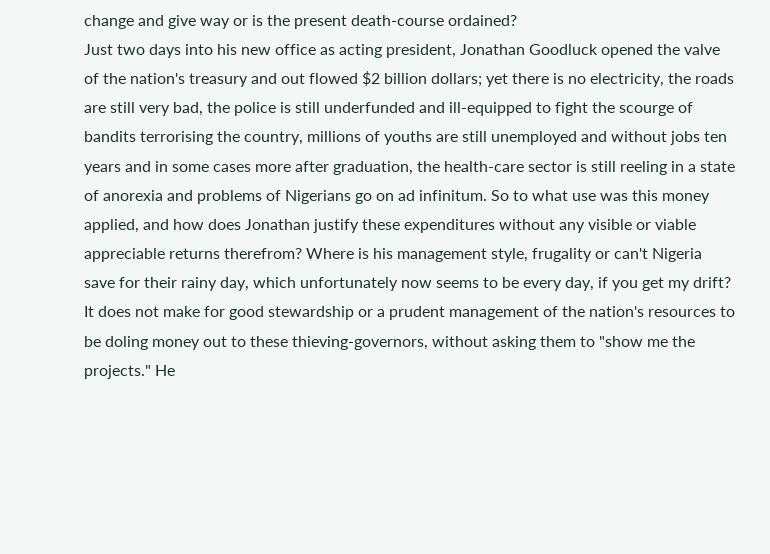change and give way or is the present death-course ordained?
Just two days into his new office as acting president, Jonathan Goodluck opened the valve of the nation's treasury and out flowed $2 billion dollars; yet there is no electricity, the roads are still very bad, the police is still underfunded and ill-equipped to fight the scourge of bandits terrorising the country, millions of youths are still unemployed and without jobs ten years and in some cases more after graduation, the health-care sector is still reeling in a state of anorexia and problems of Nigerians go on ad infinitum. So to what use was this money applied, and how does Jonathan justify these expenditures without any visible or viable appreciable returns therefrom? Where is his management style, frugality or can't Nigeria save for their rainy day, which unfortunately now seems to be every day, if you get my drift? It does not make for good stewardship or a prudent management of the nation's resources to be doling money out to these thieving-governors, without asking them to "show me the projects." He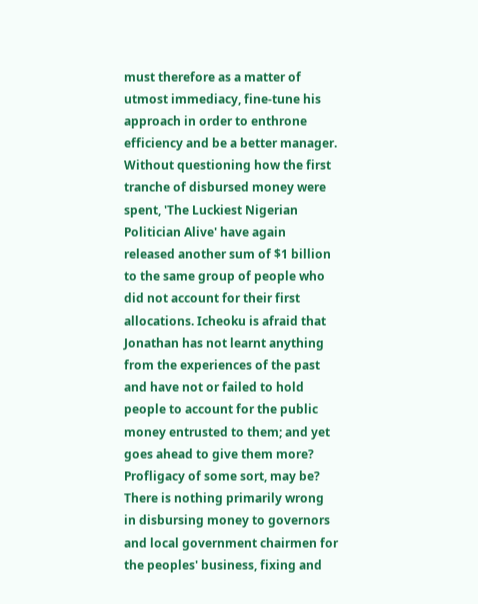must therefore as a matter of utmost immediacy, fine-tune his approach in order to enthrone efficiency and be a better manager.
Without questioning how the first tranche of disbursed money were spent, 'The Luckiest Nigerian Politician Alive' have again released another sum of $1 billion to the same group of people who did not account for their first allocations. Icheoku is afraid that Jonathan has not learnt anything from the experiences of the past and have not or failed to hold people to account for the public money entrusted to them; and yet goes ahead to give them more? Profligacy of some sort, may be? There is nothing primarily wrong in disbursing money to governors and local government chairmen for the peoples' business, fixing and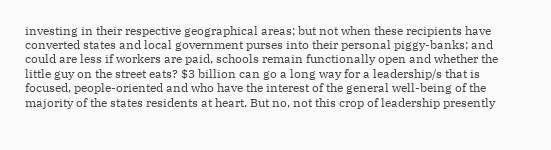investing in their respective geographical areas; but not when these recipients have converted states and local government purses into their personal piggy-banks; and could are less if workers are paid, schools remain functionally open and whether the little guy on the street eats? $3 billion can go a long way for a leadership/s that is focused, people-oriented and who have the interest of the general well-being of the majority of the states residents at heart. But no, not this crop of leadership presently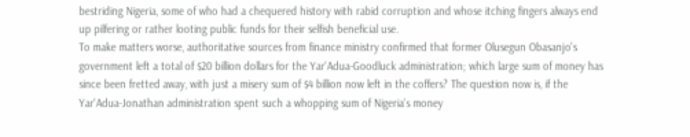bestriding Nigeria, some of who had a chequered history with rabid corruption and whose itching fingers always end up pilfering or rather looting public funds for their selfish beneficial use.
To make matters worse, authoritative sources from finance ministry confirmed that former Olusegun Obasanjo's government left a total of $20 billion dollars for the Yar'Adua-Goodluck administration; which large sum of money has since been fretted away, with just a misery sum of $4 billion now left in the coffers? The question now is, if the Yar'Adua-Jonathan administration spent such a whopping sum of Nigeria's money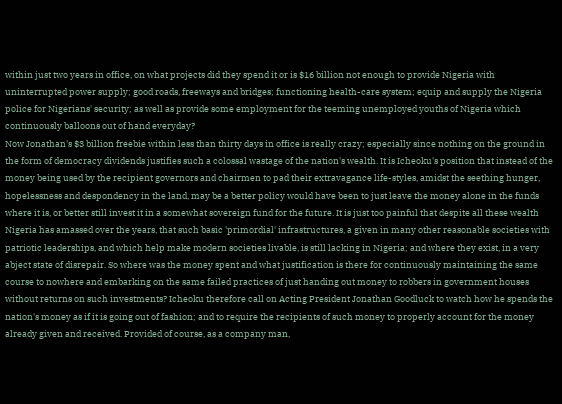within just two years in office, on what projects did they spend it or is $16 billion not enough to provide Nigeria with uninterrupted power supply; good roads, freeways and bridges; functioning health-care system; equip and supply the Nigeria police for Nigerians' security; as well as provide some employment for the teeming unemployed youths of Nigeria which continuously balloons out of hand everyday?
Now Jonathan's $3 billion freebie within less than thirty days in office is really crazy; especially since nothing on the ground in the form of democracy dividends justifies such a colossal wastage of the nation's wealth. It is Icheoku's position that instead of the money being used by the recipient governors and chairmen to pad their extravagance life-styles, amidst the seething hunger, hopelessness and despondency in the land, may be a better policy would have been to just leave the money alone in the funds where it is, or better still invest it in a somewhat sovereign fund for the future. It is just too painful that despite all these wealth Nigeria has amassed over the years, that such basic 'primordial' infrastructures, a given in many other reasonable societies with patriotic leaderships, and which help make modern societies livable, is still lacking in Nigeria; and where they exist, in a very abject state of disrepair. So where was the money spent and what justification is there for continuously maintaining the same course to nowhere and embarking on the same failed practices of just handing out money to robbers in government houses without returns on such investments? Icheoku therefore call on Acting President Jonathan Goodluck to watch how he spends the nation's money as if it is going out of fashion; and to require the recipients of such money to properly account for the money already given and received. Provided of course, as a company man,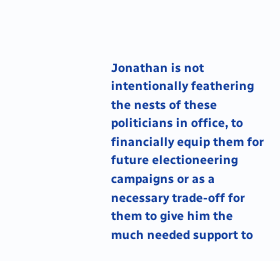Jonathan is not intentionally feathering the nests of these politicians in office, to financially equip them for future electioneering campaigns or as a necessary trade-off for them to give him the much needed support to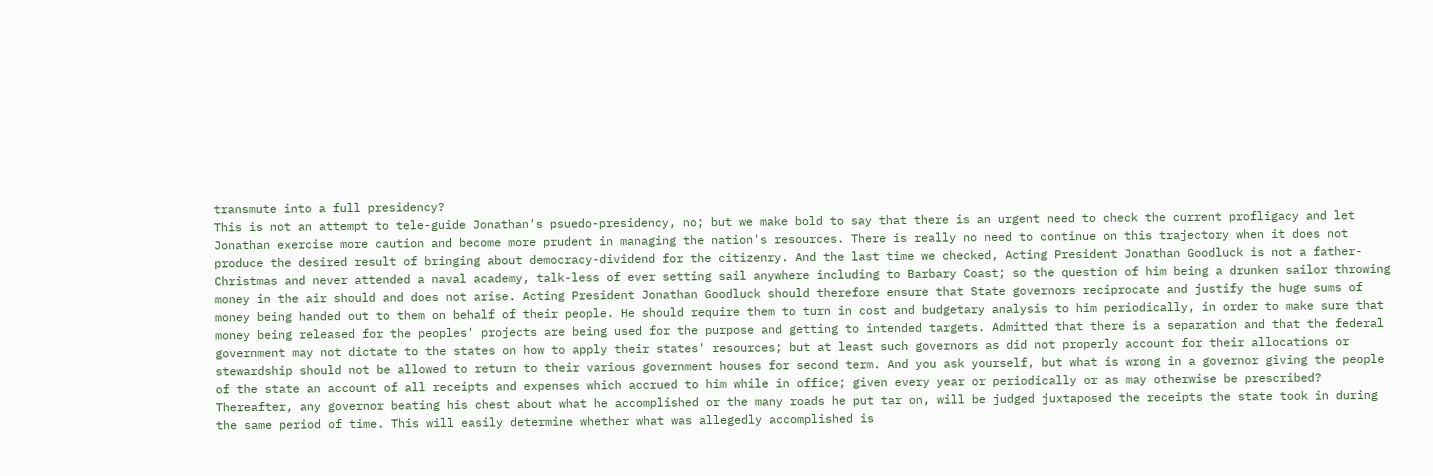transmute into a full presidency?
This is not an attempt to tele-guide Jonathan's psuedo-presidency, no; but we make bold to say that there is an urgent need to check the current profligacy and let Jonathan exercise more caution and become more prudent in managing the nation's resources. There is really no need to continue on this trajectory when it does not produce the desired result of bringing about democracy-dividend for the citizenry. And the last time we checked, Acting President Jonathan Goodluck is not a father-Christmas and never attended a naval academy, talk-less of ever setting sail anywhere including to Barbary Coast; so the question of him being a drunken sailor throwing money in the air should and does not arise. Acting President Jonathan Goodluck should therefore ensure that State governors reciprocate and justify the huge sums of money being handed out to them on behalf of their people. He should require them to turn in cost and budgetary analysis to him periodically, in order to make sure that money being released for the peoples' projects are being used for the purpose and getting to intended targets. Admitted that there is a separation and that the federal government may not dictate to the states on how to apply their states' resources; but at least such governors as did not properly account for their allocations or stewardship should not be allowed to return to their various government houses for second term. And you ask yourself, but what is wrong in a governor giving the people of the state an account of all receipts and expenses which accrued to him while in office; given every year or periodically or as may otherwise be prescribed? Thereafter, any governor beating his chest about what he accomplished or the many roads he put tar on, will be judged juxtaposed the receipts the state took in during the same period of time. This will easily determine whether what was allegedly accomplished is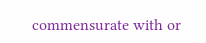commensurate with or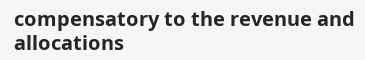compensatory to the revenue and allocations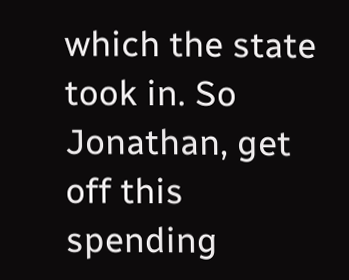which the state took in. So Jonathan, get off this spending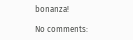bonanza!

No comments: